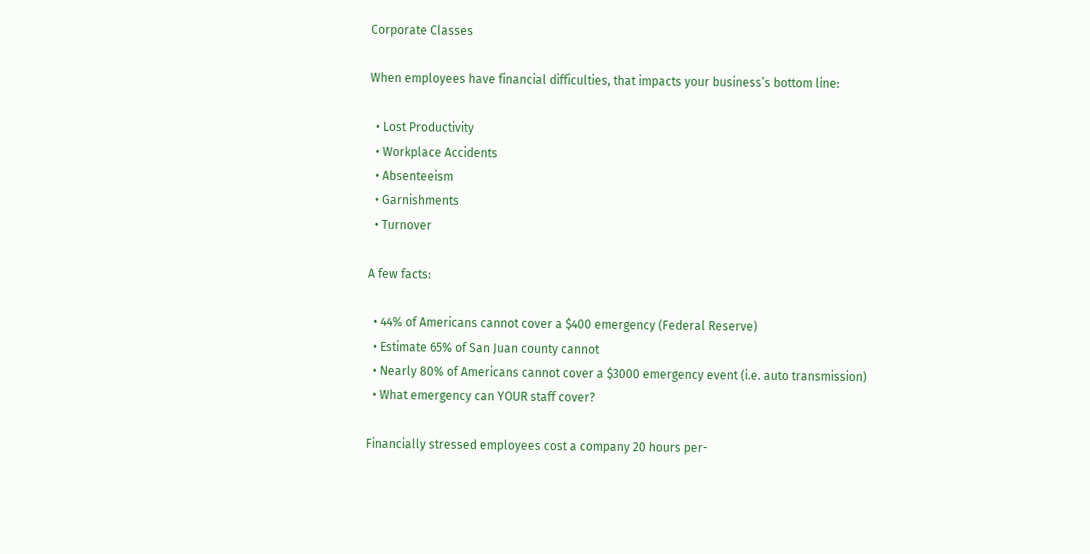Corporate Classes

When employees have financial difficulties, that impacts your business’s bottom line:

  • Lost Productivity
  • Workplace Accidents
  • Absenteeism
  • Garnishments
  • Turnover

A few facts:

  • 44% of Americans cannot cover a $400 emergency (Federal Reserve)
  • Estimate 65% of San Juan county cannot
  • Nearly 80% of Americans cannot cover a $3000 emergency event (i.e. auto transmission)
  • What emergency can YOUR staff cover?

Financially stressed employees cost a company 20 hours per-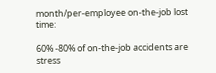month/per-employee on-the-job lost time:

60% -80% of on-the-job accidents are stress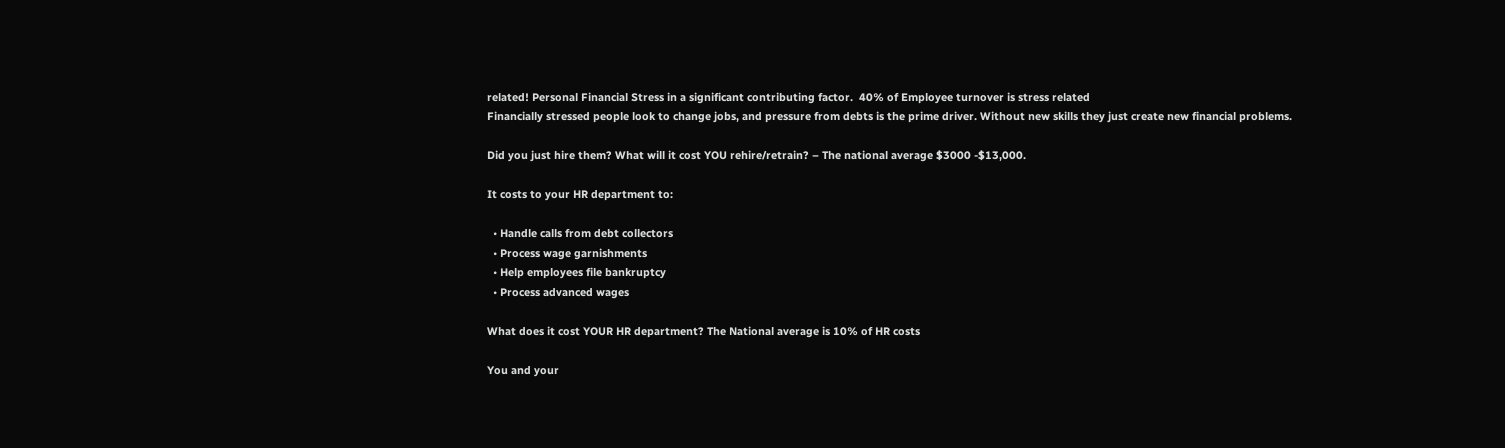related! Personal Financial Stress in a significant contributing factor.  40% of Employee turnover is stress related
Financially stressed people look to change jobs, and pressure from debts is the prime driver. Without new skills they just create new financial problems.

Did you just hire them? What will it cost YOU rehire/retrain? – The national average $3000 -$13,000.

It costs to your HR department to:

  • Handle calls from debt collectors
  • Process wage garnishments
  • Help employees file bankruptcy
  • Process advanced wages

What does it cost YOUR HR department? The National average is 10% of HR costs

You and your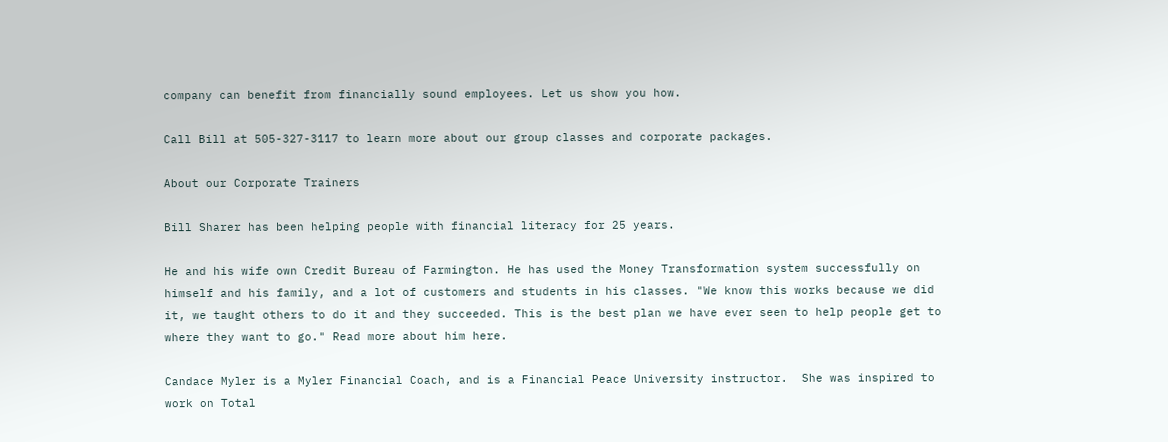company can benefit from financially sound employees. Let us show you how.

Call Bill at 505-327-3117 to learn more about our group classes and corporate packages.

About our Corporate Trainers

Bill Sharer has been helping people with financial literacy for 25 years.

He and his wife own Credit Bureau of Farmington. He has used the Money Transformation system successfully on himself and his family, and a lot of customers and students in his classes. "We know this works because we did it, we taught others to do it and they succeeded. This is the best plan we have ever seen to help people get to where they want to go." Read more about him here.

Candace Myler is a Myler Financial Coach, and is a Financial Peace University instructor.  She was inspired to work on Total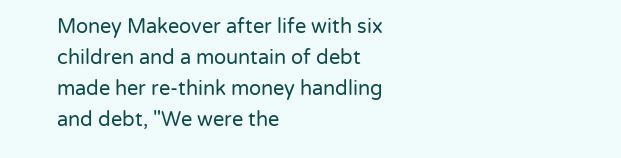Money Makeover after life with six children and a mountain of debt made her re-think money handling and debt, "We were the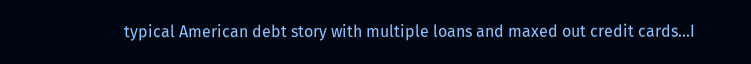typical American debt story with multiple loans and maxed out credit cards...I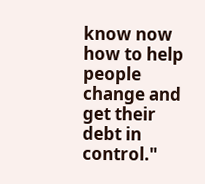know now how to help people change and get their debt in control."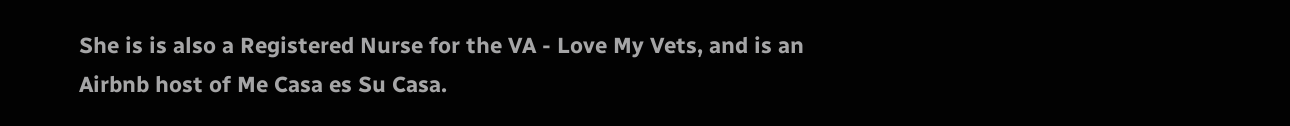She is is also a Registered Nurse for the VA - Love My Vets, and is an Airbnb host of Me Casa es Su Casa.